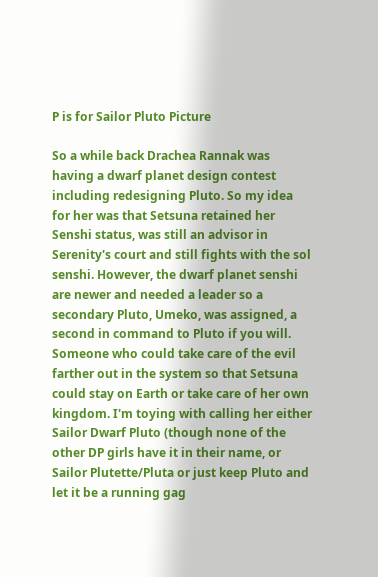P is for Sailor Pluto Picture

So a while back Drachea Rannak was having a dwarf planet design contest including redesigning Pluto. So my idea for her was that Setsuna retained her Senshi status, was still an advisor in Serenity's court and still fights with the sol senshi. However, the dwarf planet senshi are newer and needed a leader so a secondary Pluto, Umeko, was assigned, a second in command to Pluto if you will. Someone who could take care of the evil farther out in the system so that Setsuna could stay on Earth or take care of her own kingdom. I'm toying with calling her either Sailor Dwarf Pluto (though none of the other DP girls have it in their name, or Sailor Plutette/Pluta or just keep Pluto and let it be a running gag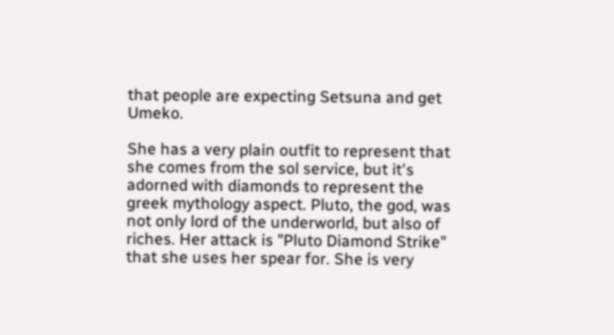that people are expecting Setsuna and get Umeko.

She has a very plain outfit to represent that she comes from the sol service, but it's adorned with diamonds to represent the greek mythology aspect. Pluto, the god, was not only lord of the underworld, but also of riches. Her attack is "Pluto Diamond Strike" that she uses her spear for. She is very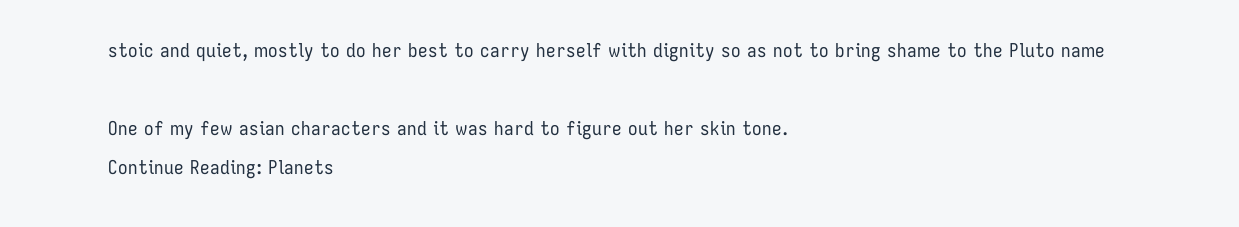stoic and quiet, mostly to do her best to carry herself with dignity so as not to bring shame to the Pluto name

One of my few asian characters and it was hard to figure out her skin tone.
Continue Reading: Planets